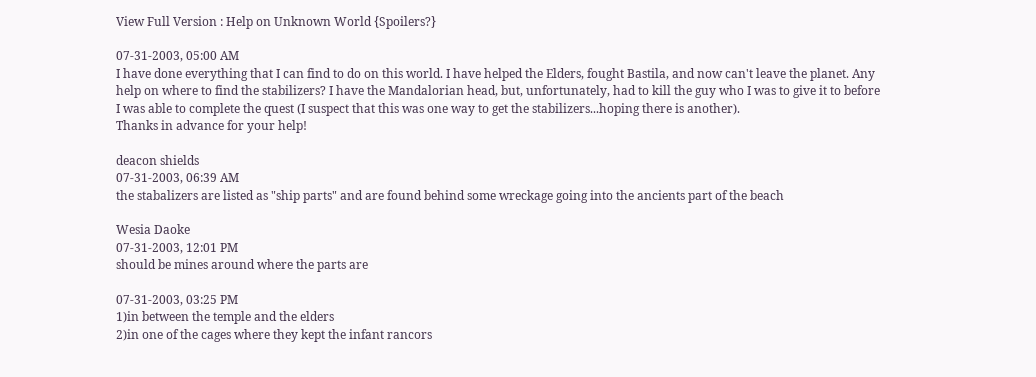View Full Version : Help on Unknown World {Spoilers?}

07-31-2003, 05:00 AM
I have done everything that I can find to do on this world. I have helped the Elders, fought Bastila, and now can't leave the planet. Any help on where to find the stabilizers? I have the Mandalorian head, but, unfortunately, had to kill the guy who I was to give it to before I was able to complete the quest (I suspect that this was one way to get the stabilizers...hoping there is another).
Thanks in advance for your help!

deacon shields
07-31-2003, 06:39 AM
the stabalizers are listed as "ship parts" and are found behind some wreckage going into the ancients part of the beach

Wesia Daoke
07-31-2003, 12:01 PM
should be mines around where the parts are

07-31-2003, 03:25 PM
1)in between the temple and the elders
2)in one of the cages where they kept the infant rancors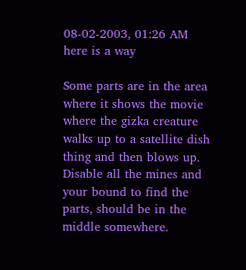08-02-2003, 01:26 AM
here is a way

Some parts are in the area where it shows the movie where the gizka creature walks up to a satellite dish thing and then blows up. Disable all the mines and your bound to find the parts, should be in the middle somewhere.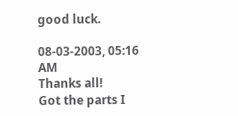good luck.

08-03-2003, 05:16 AM
Thanks all!
Got the parts I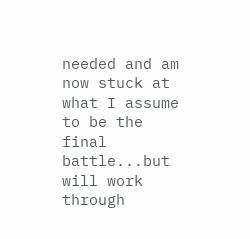needed and am now stuck at what I assume to be the final battle...but will work through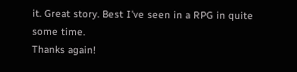it. Great story. Best I've seen in a RPG in quite some time.
Thanks again!